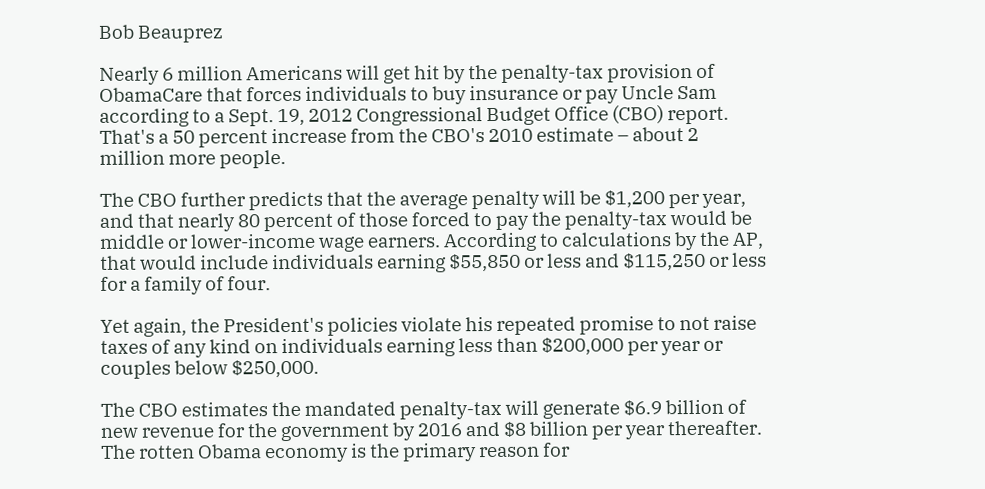Bob Beauprez

Nearly 6 million Americans will get hit by the penalty-tax provision of ObamaCare that forces individuals to buy insurance or pay Uncle Sam according to a Sept. 19, 2012 Congressional Budget Office (CBO) report. That's a 50 percent increase from the CBO's 2010 estimate – about 2 million more people.

The CBO further predicts that the average penalty will be $1,200 per year, and that nearly 80 percent of those forced to pay the penalty-tax would be middle or lower-income wage earners. According to calculations by the AP, that would include individuals earning $55,850 or less and $115,250 or less for a family of four.

Yet again, the President's policies violate his repeated promise to not raise taxes of any kind on individuals earning less than $200,000 per year or couples below $250,000.

The CBO estimates the mandated penalty-tax will generate $6.9 billion of new revenue for the government by 2016 and $8 billion per year thereafter. The rotten Obama economy is the primary reason for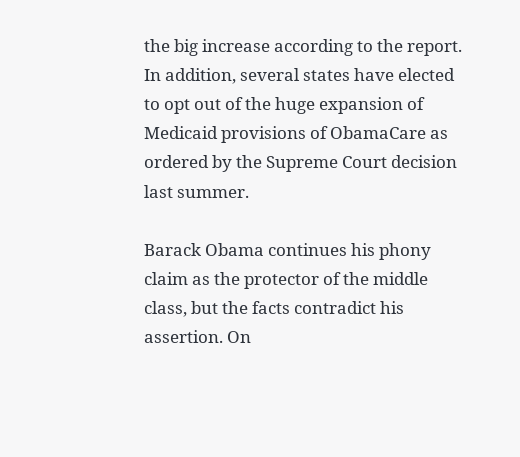the big increase according to the report. In addition, several states have elected to opt out of the huge expansion of Medicaid provisions of ObamaCare as ordered by the Supreme Court decision last summer.

Barack Obama continues his phony claim as the protector of the middle class, but the facts contradict his assertion. On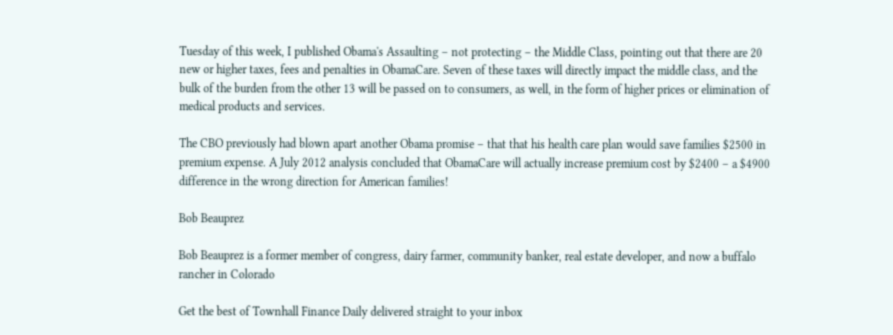Tuesday of this week, I published Obama's Assaulting – not protecting – the Middle Class, pointing out that there are 20 new or higher taxes, fees and penalties in ObamaCare. Seven of these taxes will directly impact the middle class, and the bulk of the burden from the other 13 will be passed on to consumers, as well, in the form of higher prices or elimination of medical products and services.

The CBO previously had blown apart another Obama promise – that that his health care plan would save families $2500 in premium expense. A July 2012 analysis concluded that ObamaCare will actually increase premium cost by $2400 – a $4900 difference in the wrong direction for American families!

Bob Beauprez

Bob Beauprez is a former member of congress, dairy farmer, community banker, real estate developer, and now a buffalo rancher in Colorado

Get the best of Townhall Finance Daily delivered straight to your inbox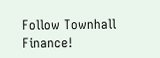Follow Townhall Finance!